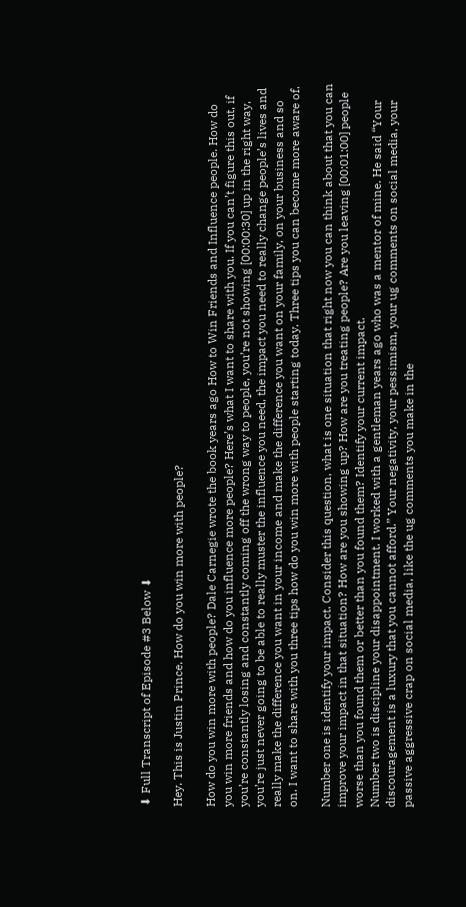⬇ Full Transcript of Episode #3 Below ⬇

Hey. This is Justin Prince. How do you win more with people?

How do you win more with people? Dale Carnegie wrote the book years ago How to Win Friends and Influence people. How do you win more friends and how do you influence more people? Here’s what I want to share with you. If you can’t figure this out, if you’re constantly losing and constantly coming off the wrong way to people, you’re not showing [00:00:30] up in the right way, you’re just never going to be able to really muster the influence you need, the impact you need to really change people’s lives and really make the difference you want in your income and make the difference you want on your family, on your business and so on. I want to share with you three tips how do you win more with people starting today. Three tips you can become more aware of.

Number one is identify your impact. Consider this question, what is one situation that right now you can think about that you can improve your impact in that situation? How are you showing up? How are you treating people? Are you leaving [00:01:00] people worse than you found them or better than you found them? Identify your current impact.
Number two is discipline your disappointment. I worked with a gentleman years ago who was a mentor of mine. He said “Your discouragement is a luxury that you cannot afford.” Your negativity, your pessimism, your ug comments on social media, your passive aggressive crap on social media, like the ug comments you make in the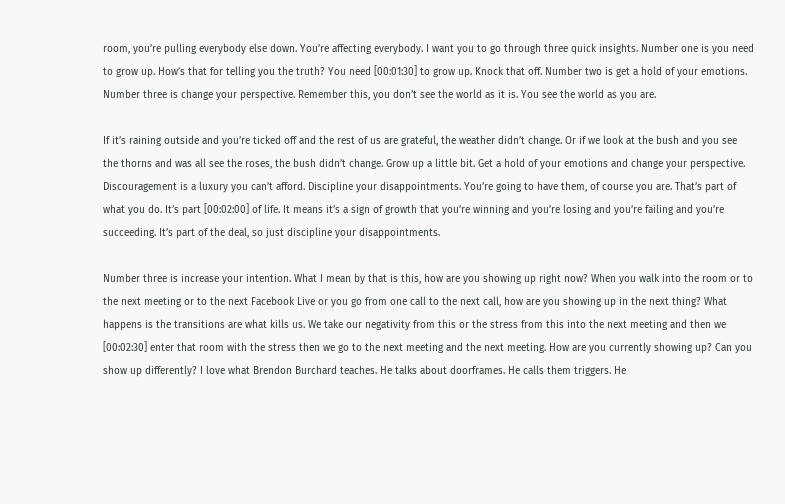room, you’re pulling everybody else down. You’re affecting everybody. I want you to go through three quick insights. Number one is you need to grow up. How’s that for telling you the truth? You need [00:01:30] to grow up. Knock that off. Number two is get a hold of your emotions. Number three is change your perspective. Remember this, you don’t see the world as it is. You see the world as you are.

If it’s raining outside and you’re ticked off and the rest of us are grateful, the weather didn’t change. Or if we look at the bush and you see the thorns and was all see the roses, the bush didn’t change. Grow up a little bit. Get a hold of your emotions and change your perspective. Discouragement is a luxury you can’t afford. Discipline your disappointments. You’re going to have them, of course you are. That’s part of what you do. It’s part [00:02:00] of life. It means it’s a sign of growth that you’re winning and you’re losing and you’re failing and you’re succeeding. It’s part of the deal, so just discipline your disappointments.

Number three is increase your intention. What I mean by that is this, how are you showing up right now? When you walk into the room or to the next meeting or to the next Facebook Live or you go from one call to the next call, how are you showing up in the next thing? What happens is the transitions are what kills us. We take our negativity from this or the stress from this into the next meeting and then we [00:02:30] enter that room with the stress then we go to the next meeting and the next meeting. How are you currently showing up? Can you show up differently? I love what Brendon Burchard teaches. He talks about doorframes. He calls them triggers. He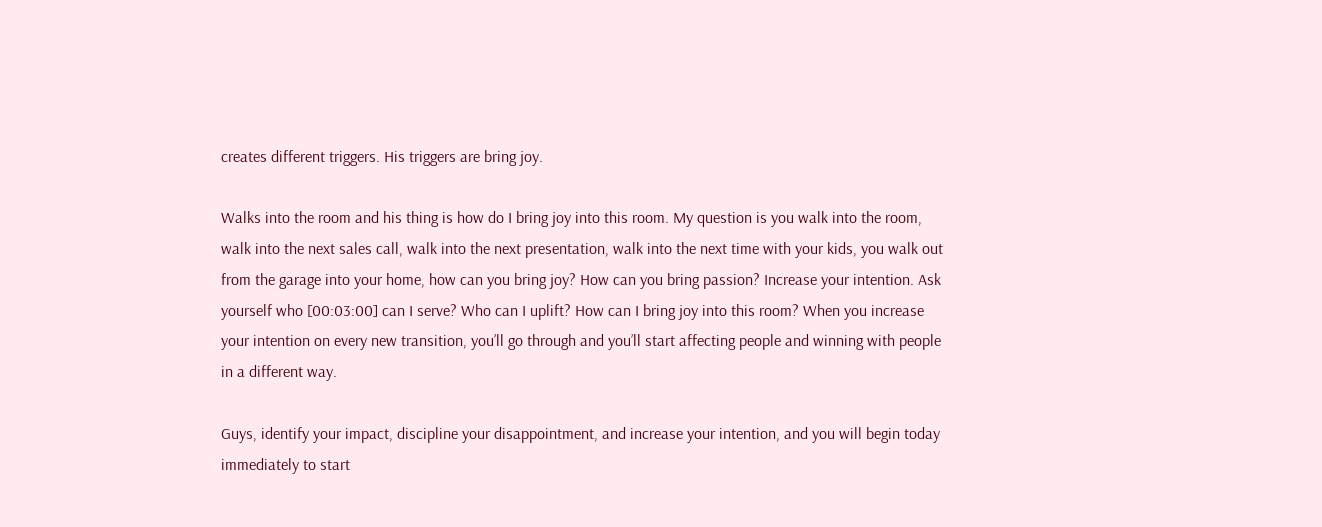creates different triggers. His triggers are bring joy.

Walks into the room and his thing is how do I bring joy into this room. My question is you walk into the room, walk into the next sales call, walk into the next presentation, walk into the next time with your kids, you walk out from the garage into your home, how can you bring joy? How can you bring passion? Increase your intention. Ask yourself who [00:03:00] can I serve? Who can I uplift? How can I bring joy into this room? When you increase your intention on every new transition, you’ll go through and you’ll start affecting people and winning with people in a different way.

Guys, identify your impact, discipline your disappointment, and increase your intention, and you will begin today immediately to start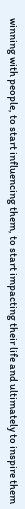winning with people, to start influencing them, to start impacting their life and ultimately to inspire them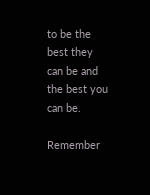to be the best they can be and the best you can be.

Remember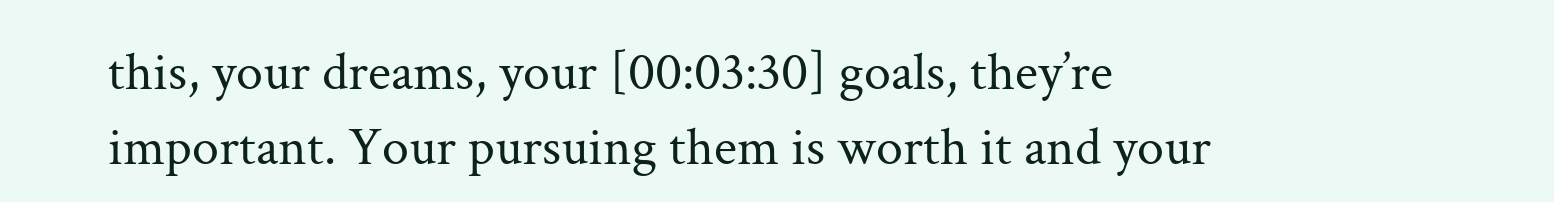this, your dreams, your [00:03:30] goals, they’re important. Your pursuing them is worth it and your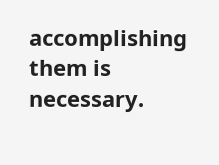accomplishing them is necessary.